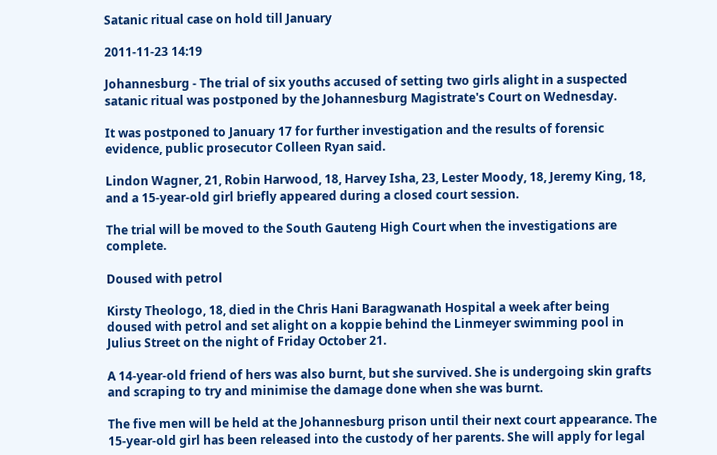Satanic ritual case on hold till January

2011-11-23 14:19

Johannesburg - The trial of six youths accused of setting two girls alight in a suspected satanic ritual was postponed by the Johannesburg Magistrate's Court on Wednesday.

It was postponed to January 17 for further investigation and the results of forensic evidence, public prosecutor Colleen Ryan said.

Lindon Wagner, 21, Robin Harwood, 18, Harvey Isha, 23, Lester Moody, 18, Jeremy King, 18, and a 15-year-old girl briefly appeared during a closed court session.

The trial will be moved to the South Gauteng High Court when the investigations are complete.

Doused with petrol

Kirsty Theologo, 18, died in the Chris Hani Baragwanath Hospital a week after being doused with petrol and set alight on a koppie behind the Linmeyer swimming pool in Julius Street on the night of Friday October 21.

A 14-year-old friend of hers was also burnt, but she survived. She is undergoing skin grafts and scraping to try and minimise the damage done when she was burnt.

The five men will be held at the Johannesburg prison until their next court appearance. The 15-year-old girl has been released into the custody of her parents. She will apply for legal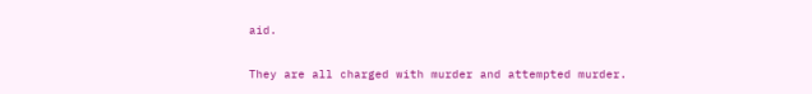aid.

They are all charged with murder and attempted murder.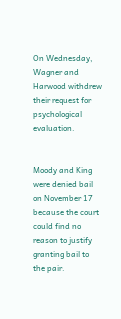On Wednesday, Wagner and Harwood withdrew their request for psychological evaluation.


Moody and King were denied bail on November 17 because the court could find no reason to justify granting bail to the pair.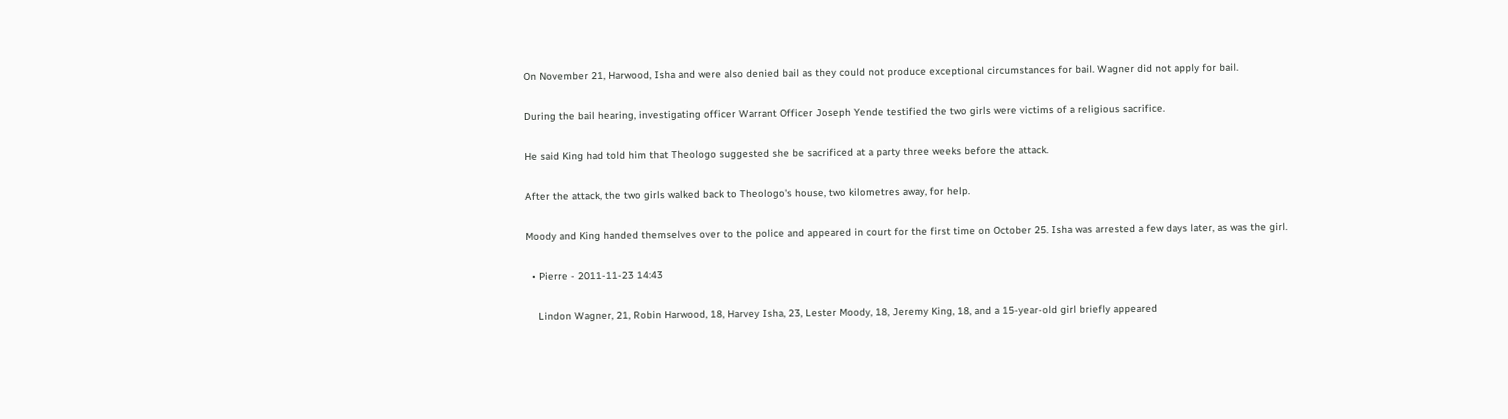On November 21, Harwood, Isha and were also denied bail as they could not produce exceptional circumstances for bail. Wagner did not apply for bail.

During the bail hearing, investigating officer Warrant Officer Joseph Yende testified the two girls were victims of a religious sacrifice.

He said King had told him that Theologo suggested she be sacrificed at a party three weeks before the attack.

After the attack, the two girls walked back to Theologo's house, two kilometres away, for help.

Moody and King handed themselves over to the police and appeared in court for the first time on October 25. Isha was arrested a few days later, as was the girl.

  • Pierre - 2011-11-23 14:43

    Lindon Wagner, 21, Robin Harwood, 18, Harvey Isha, 23, Lester Moody, 18, Jeremy King, 18, and a 15-year-old girl briefly appeared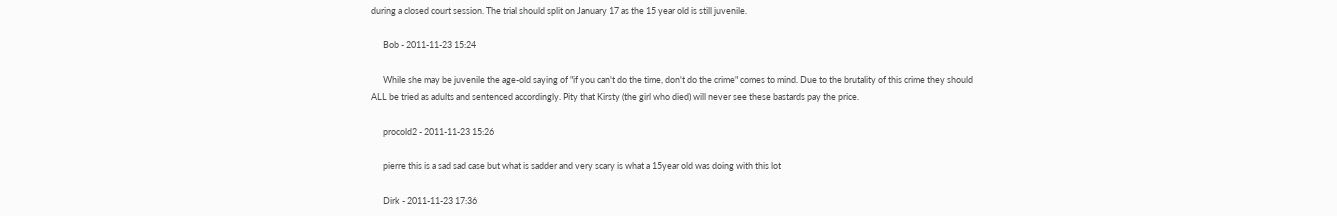during a closed court session. The trial should split on January 17 as the 15 year old is still juvenile.

      Bob - 2011-11-23 15:24

      While she may be juvenile the age-old saying of "if you can't do the time, don't do the crime" comes to mind. Due to the brutality of this crime they should ALL be tried as adults and sentenced accordingly. Pity that Kirsty (the girl who died) will never see these bastards pay the price.

      procold2 - 2011-11-23 15:26

      pierre this is a sad sad case but what is sadder and very scary is what a 15year old was doing with this lot

      Dirk - 2011-11-23 17:36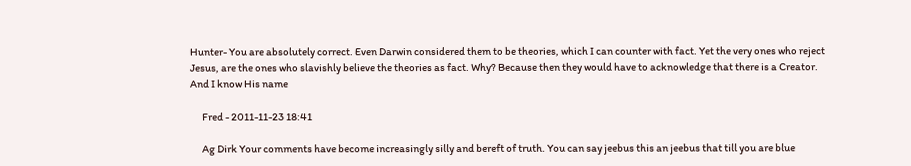Hunter- You are absolutely correct. Even Darwin considered them to be theories, which I can counter with fact. Yet the very ones who reject Jesus, are the ones who slavishly believe the theories as fact. Why? Because then they would have to acknowledge that there is a Creator. And I know His name

      Fred - 2011-11-23 18:41

      Ag Dirk Your comments have become increasingly silly and bereft of truth. You can say jeebus this an jeebus that till you are blue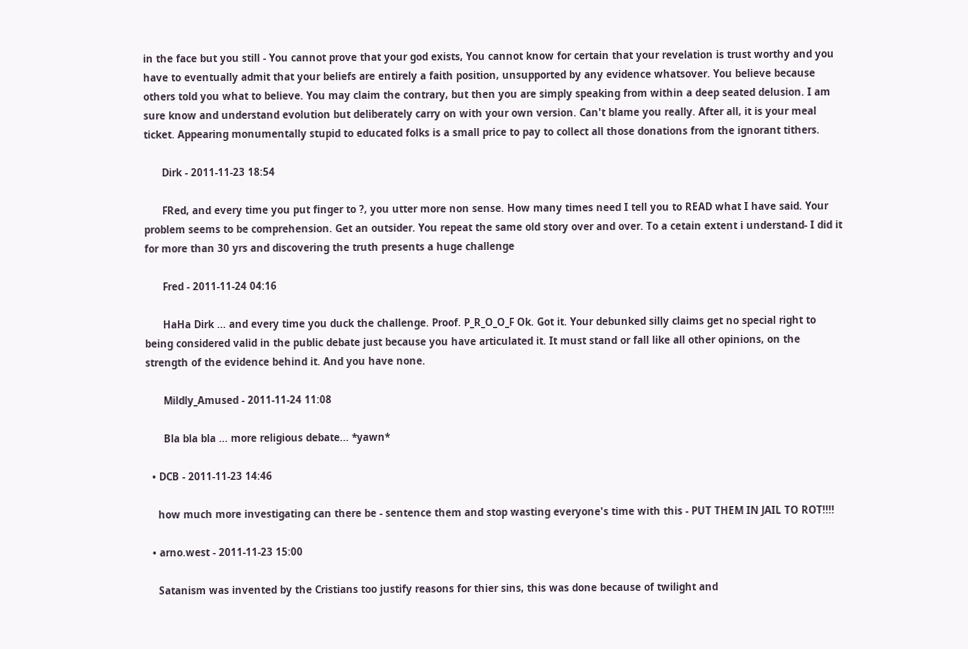in the face but you still - You cannot prove that your god exists, You cannot know for certain that your revelation is trust worthy and you have to eventually admit that your beliefs are entirely a faith position, unsupported by any evidence whatsover. You believe because others told you what to believe. You may claim the contrary, but then you are simply speaking from within a deep seated delusion. I am sure know and understand evolution but deliberately carry on with your own version. Can't blame you really. After all, it is your meal ticket. Appearing monumentally stupid to educated folks is a small price to pay to collect all those donations from the ignorant tithers.

      Dirk - 2011-11-23 18:54

      FRed, and every time you put finger to ?, you utter more non sense. How many times need I tell you to READ what I have said. Your problem seems to be comprehension. Get an outsider. You repeat the same old story over and over. To a cetain extent i understand- I did it for more than 30 yrs and discovering the truth presents a huge challenge

      Fred - 2011-11-24 04:16

      HaHa Dirk ... and every time you duck the challenge. Proof. P_R_O_O_F Ok. Got it. Your debunked silly claims get no special right to being considered valid in the public debate just because you have articulated it. It must stand or fall like all other opinions, on the strength of the evidence behind it. And you have none.

      Mildly_Amused - 2011-11-24 11:08

      Bla bla bla ... more religious debate... *yawn*

  • DCB - 2011-11-23 14:46

    how much more investigating can there be - sentence them and stop wasting everyone's time with this - PUT THEM IN JAIL TO ROT!!!!

  • arno.west - 2011-11-23 15:00

    Satanism was invented by the Cristians too justify reasons for thier sins, this was done because of twilight and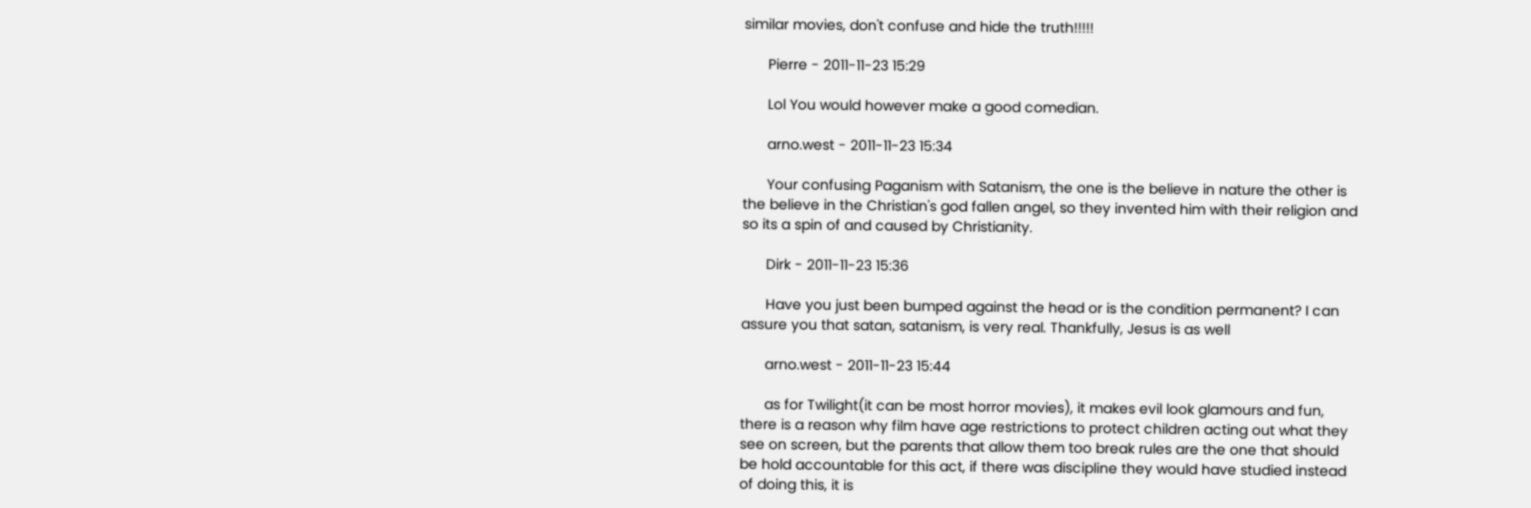similar movies, don't confuse and hide the truth!!!!!

      Pierre - 2011-11-23 15:29

      Lol You would however make a good comedian.

      arno.west - 2011-11-23 15:34

      Your confusing Paganism with Satanism, the one is the believe in nature the other is the believe in the Christian's god fallen angel, so they invented him with their religion and so its a spin of and caused by Christianity.

      Dirk - 2011-11-23 15:36

      Have you just been bumped against the head or is the condition permanent? I can assure you that satan, satanism, is very real. Thankfully, Jesus is as well

      arno.west - 2011-11-23 15:44

      as for Twilight(it can be most horror movies), it makes evil look glamours and fun, there is a reason why film have age restrictions to protect children acting out what they see on screen, but the parents that allow them too break rules are the one that should be hold accountable for this act, if there was discipline they would have studied instead of doing this, it is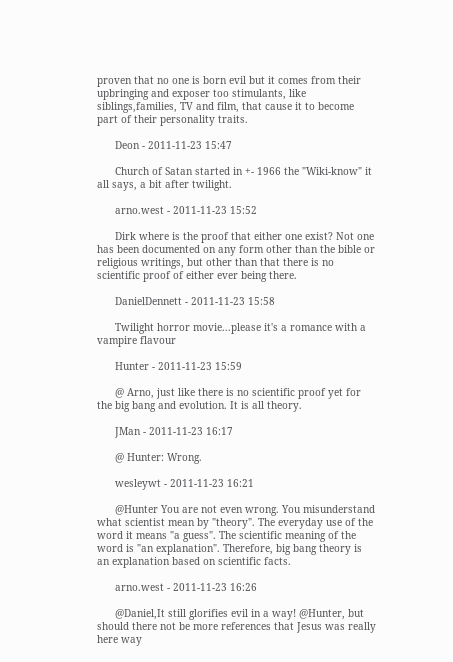proven that no one is born evil but it comes from their upbringing and exposer too stimulants, like siblings,families, TV and film, that cause it to become part of their personality traits.

      Deon - 2011-11-23 15:47

      Church of Satan started in +- 1966 the "Wiki-know" it all says, a bit after twilight.

      arno.west - 2011-11-23 15:52

      Dirk where is the proof that either one exist? Not one has been documented on any form other than the bible or religious writings, but other than that there is no scientific proof of either ever being there.

      DanielDennett - 2011-11-23 15:58

      Twilight horror movie...please it's a romance with a vampire flavour

      Hunter - 2011-11-23 15:59

      @ Arno, just like there is no scientific proof yet for the big bang and evolution. It is all theory.

      JMan - 2011-11-23 16:17

      @ Hunter: Wrong.

      wesleywt - 2011-11-23 16:21

      @Hunter You are not even wrong. You misunderstand what scientist mean by "theory". The everyday use of the word it means "a guess". The scientific meaning of the word is "an explanation". Therefore, big bang theory is an explanation based on scientific facts.

      arno.west - 2011-11-23 16:26

      @Daniel,It still glorifies evil in a way! @Hunter, but should there not be more references that Jesus was really here way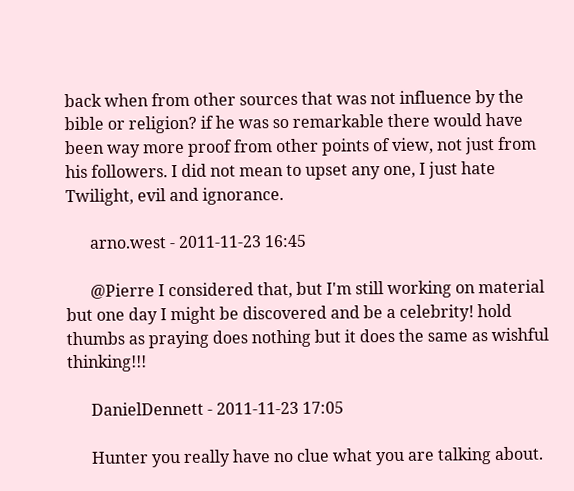back when from other sources that was not influence by the bible or religion? if he was so remarkable there would have been way more proof from other points of view, not just from his followers. I did not mean to upset any one, I just hate Twilight, evil and ignorance.

      arno.west - 2011-11-23 16:45

      @Pierre I considered that, but I'm still working on material but one day I might be discovered and be a celebrity! hold thumbs as praying does nothing but it does the same as wishful thinking!!!

      DanielDennett - 2011-11-23 17:05

      Hunter you really have no clue what you are talking about.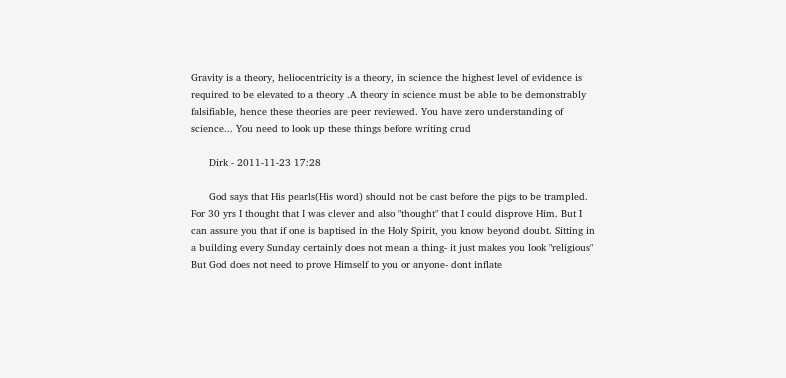Gravity is a theory, heliocentricity is a theory, in science the highest level of evidence is required to be elevated to a theory .A theory in science must be able to be demonstrably falsifiable, hence these theories are peer reviewed. You have zero understanding of science... You need to look up these things before writing crud

      Dirk - 2011-11-23 17:28

      God says that His pearls(His word) should not be cast before the pigs to be trampled. For 30 yrs I thought that I was clever and also "thought" that I could disprove Him. But I can assure you that if one is baptised in the Holy Spirit, you know beyond doubt. Sitting in a building every Sunday certainly does not mean a thing- it just makes you look "religious" But God does not need to prove Himself to you or anyone- dont inflate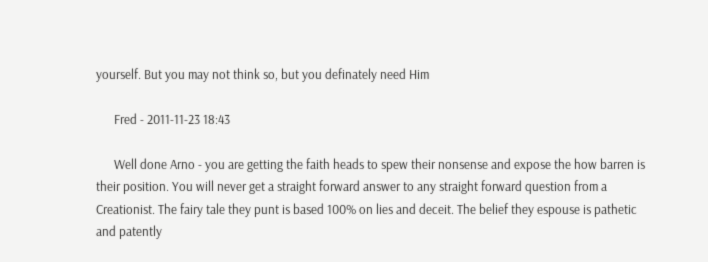yourself. But you may not think so, but you definately need Him

      Fred - 2011-11-23 18:43

      Well done Arno - you are getting the faith heads to spew their nonsense and expose the how barren is their position. You will never get a straight forward answer to any straight forward question from a Creationist. The fairy tale they punt is based 100% on lies and deceit. The belief they espouse is pathetic and patently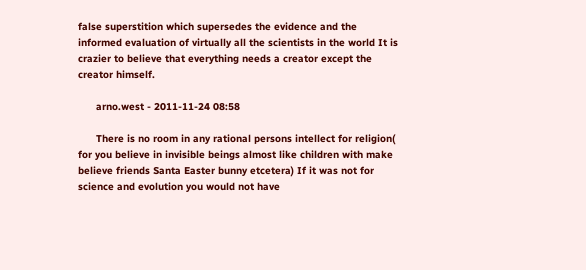false superstition which supersedes the evidence and the informed evaluation of virtually all the scientists in the world It is crazier to believe that everything needs a creator except the creator himself.

      arno.west - 2011-11-24 08:58

      There is no room in any rational persons intellect for religion( for you believe in invisible beings almost like children with make believe friends Santa Easter bunny etcetera) If it was not for science and evolution you would not have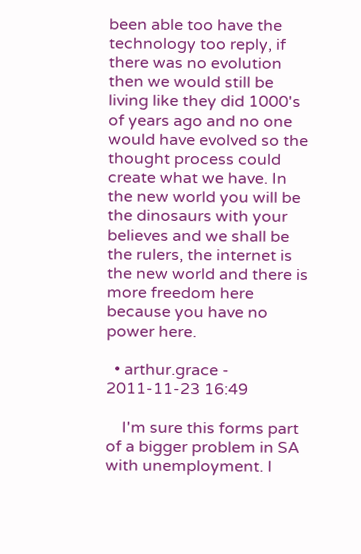been able too have the technology too reply, if there was no evolution then we would still be living like they did 1000's of years ago and no one would have evolved so the thought process could create what we have. In the new world you will be the dinosaurs with your believes and we shall be the rulers, the internet is the new world and there is more freedom here because you have no power here.

  • arthur.grace - 2011-11-23 16:49

    I'm sure this forms part of a bigger problem in SA with unemployment. I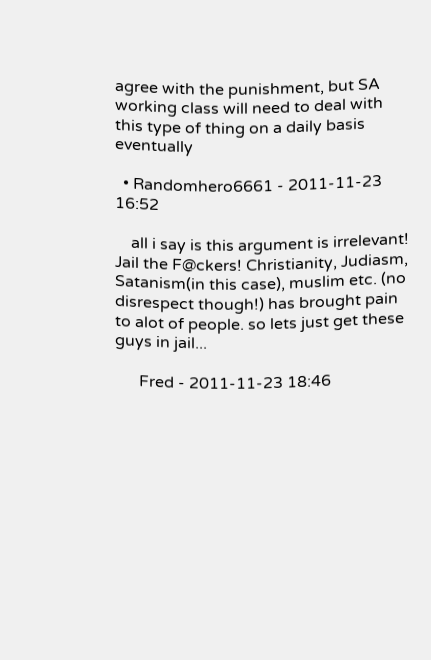agree with the punishment, but SA working class will need to deal with this type of thing on a daily basis eventually

  • Randomhero6661 - 2011-11-23 16:52

    all i say is this argument is irrelevant! Jail the F@ckers! Christianity, Judiasm, Satanism(in this case), muslim etc. (no disrespect though!) has brought pain to alot of people. so lets just get these guys in jail...

      Fred - 2011-11-23 18:46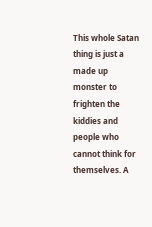This whole Satan thing is just a made up monster to frighten the kiddies and people who cannot think for themselves. A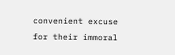convenient excuse for their immoral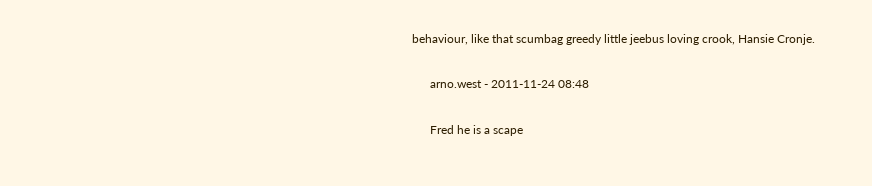behaviour, like that scumbag greedy little jeebus loving crook, Hansie Cronje.

      arno.west - 2011-11-24 08:48

      Fred he is a scape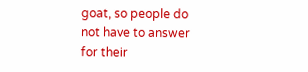goat, so people do not have to answer for their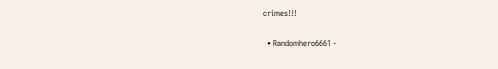crimes!!!

  • Randomhero6661 -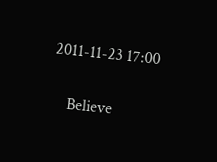2011-11-23 17:00

    Believe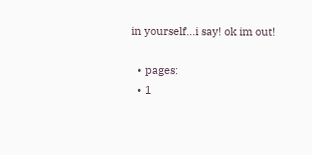in yourself...i say! ok im out!

  • pages:
  • 1